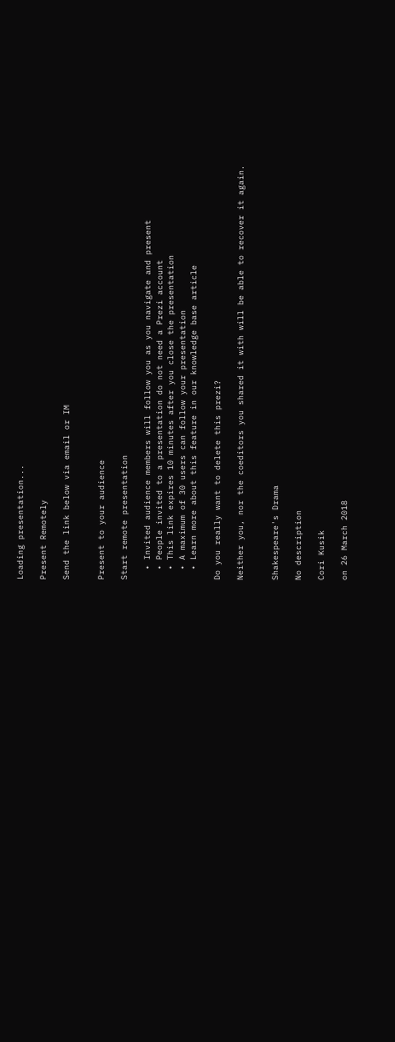Loading presentation...

Present Remotely

Send the link below via email or IM


Present to your audience

Start remote presentation

  • Invited audience members will follow you as you navigate and present
  • People invited to a presentation do not need a Prezi account
  • This link expires 10 minutes after you close the presentation
  • A maximum of 30 users can follow your presentation
  • Learn more about this feature in our knowledge base article

Do you really want to delete this prezi?

Neither you, nor the coeditors you shared it with will be able to recover it again.


Shakespeare's Drama

No description

Cori Kusik

on 26 March 2018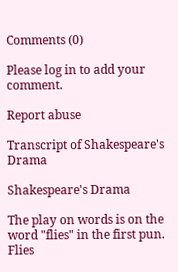Comments (0)

Please log in to add your comment.

Report abuse

Transcript of Shakespeare's Drama

Shakespeare's Drama

The play on words is on the word "flies" in the first pun. Flies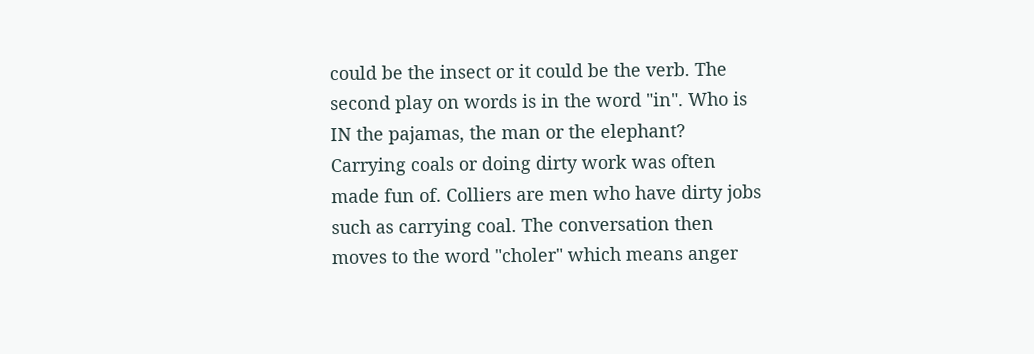could be the insect or it could be the verb. The second play on words is in the word "in". Who is IN the pajamas, the man or the elephant?
Carrying coals or doing dirty work was often made fun of. Colliers are men who have dirty jobs such as carrying coal. The conversation then moves to the word "choler" which means anger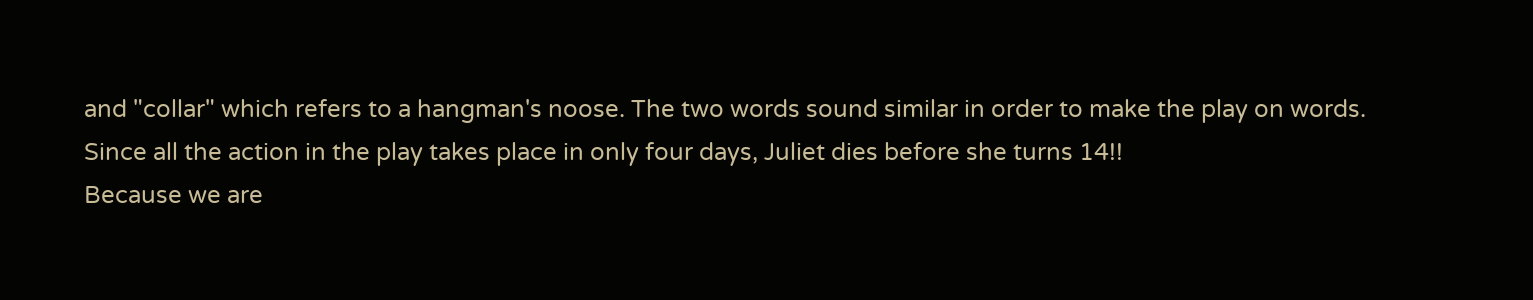and "collar" which refers to a hangman's noose. The two words sound similar in order to make the play on words.
Since all the action in the play takes place in only four days, Juliet dies before she turns 14!!
Because we are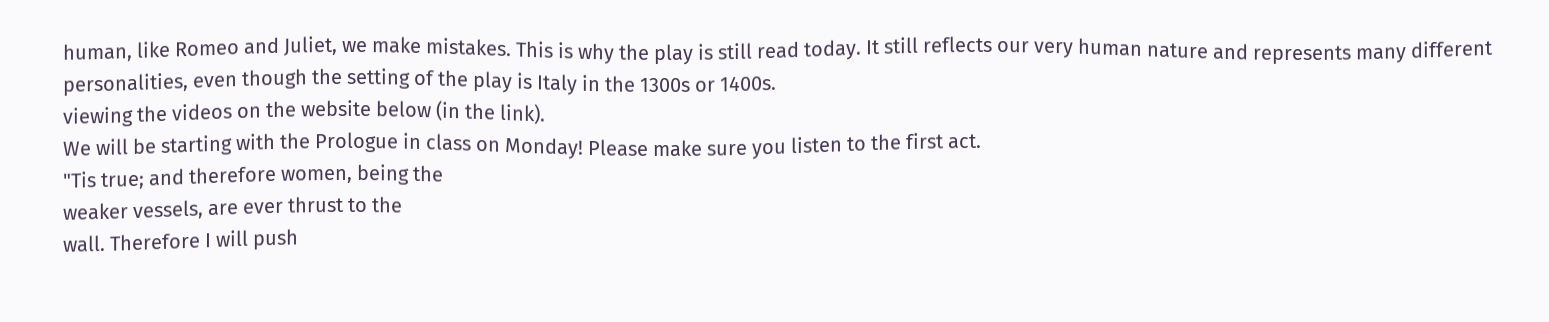human, like Romeo and Juliet, we make mistakes. This is why the play is still read today. It still reflects our very human nature and represents many different personalities, even though the setting of the play is Italy in the 1300s or 1400s.
viewing the videos on the website below (in the link).
We will be starting with the Prologue in class on Monday! Please make sure you listen to the first act.
"Tis true; and therefore women, being the
weaker vessels, are ever thrust to the
wall. Therefore I will push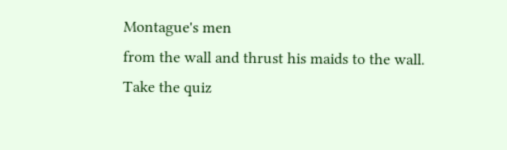Montague's men
from the wall and thrust his maids to the wall.
Take the quiz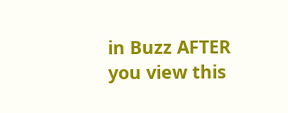in Buzz AFTER you view this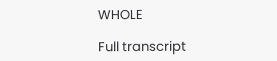WHOLE

Full transcript